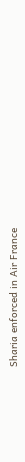Sharia enforced in Air France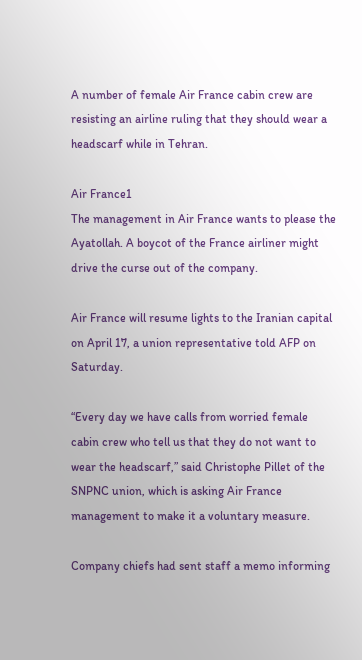A number of female Air France cabin crew are resisting an airline ruling that they should wear a headscarf while in Tehran.

Air France1
The management in Air France wants to please the Ayatollah. A boycot of the France airliner might drive the curse out of the company.

Air France will resume lights to the Iranian capital on April 17, a union representative told AFP on Saturday.

“Every day we have calls from worried female cabin crew who tell us that they do not want to wear the headscarf,” said Christophe Pillet of the SNPNC union, which is asking Air France management to make it a voluntary measure.

Company chiefs had sent staff a memo informing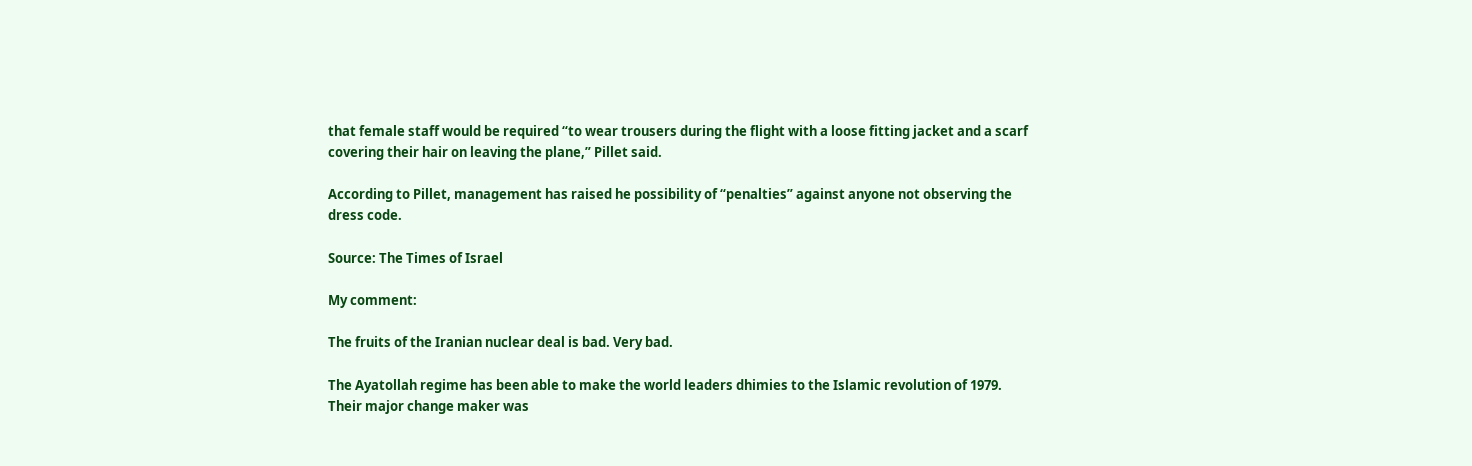that female staff would be required “to wear trousers during the flight with a loose fitting jacket and a scarf covering their hair on leaving the plane,” Pillet said.

According to Pillet, management has raised he possibility of “penalties” against anyone not observing the dress code.

Source: The Times of Israel

My comment:

The fruits of the Iranian nuclear deal is bad. Very bad.

The Ayatollah regime has been able to make the world leaders dhimies to the Islamic revolution of 1979.  Their major change maker was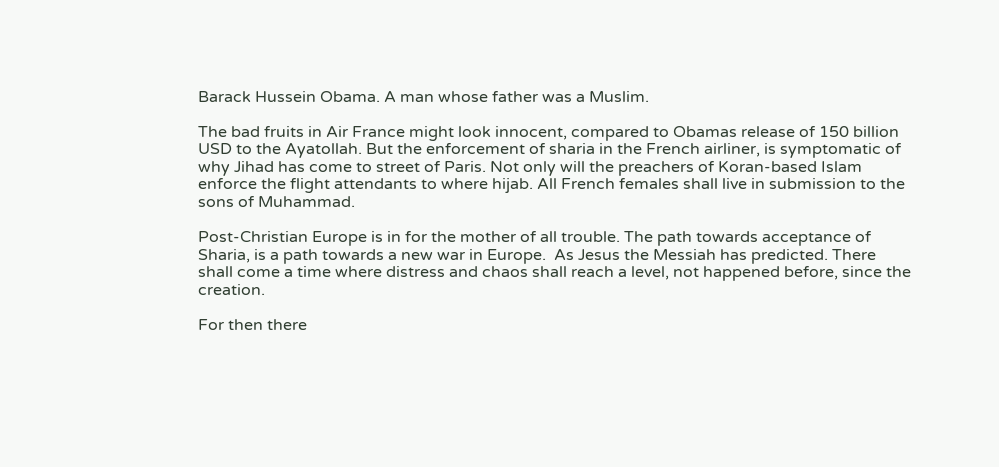Barack Hussein Obama. A man whose father was a Muslim.

The bad fruits in Air France might look innocent, compared to Obamas release of 150 billion USD to the Ayatollah. But the enforcement of sharia in the French airliner, is symptomatic of why Jihad has come to street of Paris. Not only will the preachers of Koran-based Islam enforce the flight attendants to where hijab. All French females shall live in submission to the sons of Muhammad.

Post-Christian Europe is in for the mother of all trouble. The path towards acceptance of Sharia, is a path towards a new war in Europe.  As Jesus the Messiah has predicted. There shall come a time where distress and chaos shall reach a level, not happened before, since the creation.

For then there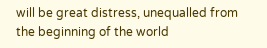will be great distress, unequalled from the beginning of the world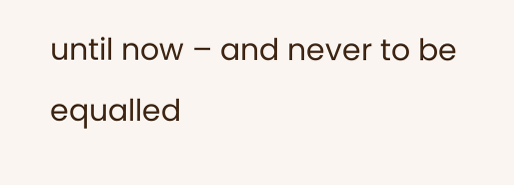until now – and never to be equalled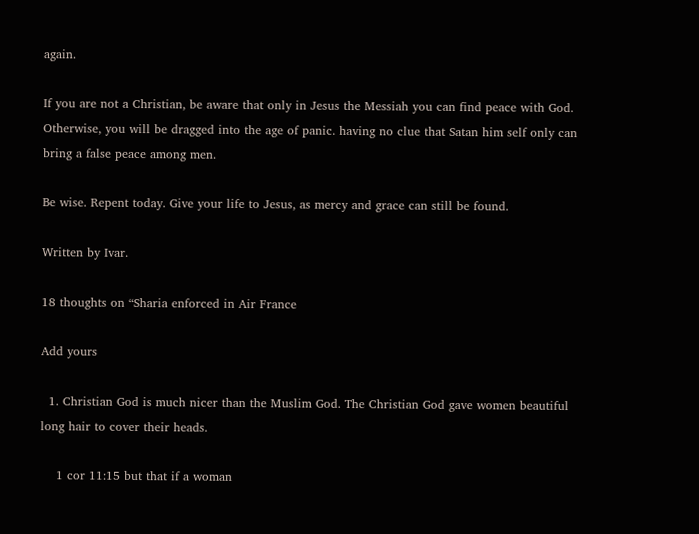again.

If you are not a Christian, be aware that only in Jesus the Messiah you can find peace with God. Otherwise, you will be dragged into the age of panic. having no clue that Satan him self only can bring a false peace among men.

Be wise. Repent today. Give your life to Jesus, as mercy and grace can still be found.

Written by Ivar.

18 thoughts on “Sharia enforced in Air France

Add yours

  1. Christian God is much nicer than the Muslim God. The Christian God gave women beautiful long hair to cover their heads.

    1 cor 11:15 but that if a woman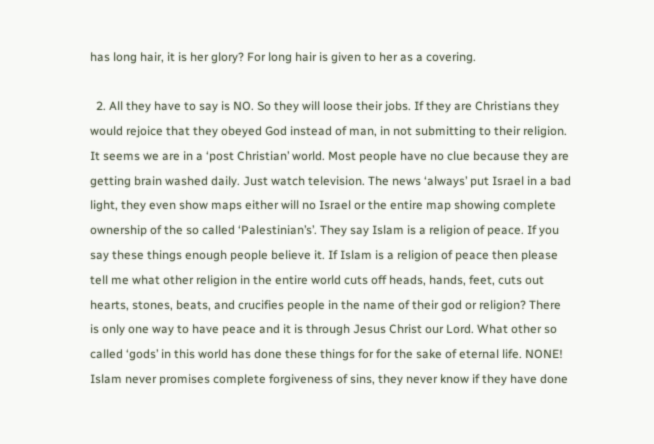has long hair, it is her glory? For long hair is given to her as a covering.

  2. All they have to say is NO. So they will loose their jobs. If they are Christians they would rejoice that they obeyed God instead of man, in not submitting to their religion. It seems we are in a ‘post Christian’ world. Most people have no clue because they are getting brain washed daily. Just watch television. The news ‘always’ put Israel in a bad light, they even show maps either will no Israel or the entire map showing complete ownership of the so called ‘Palestinian’s’. They say Islam is a religion of peace. If you say these things enough people believe it. If Islam is a religion of peace then please tell me what other religion in the entire world cuts off heads, hands, feet, cuts out hearts, stones, beats, and crucifies people in the name of their god or religion? There is only one way to have peace and it is through Jesus Christ our Lord. What other so called ‘gods’ in this world has done these things for for the sake of eternal life. NONE! Islam never promises complete forgiveness of sins, they never know if they have done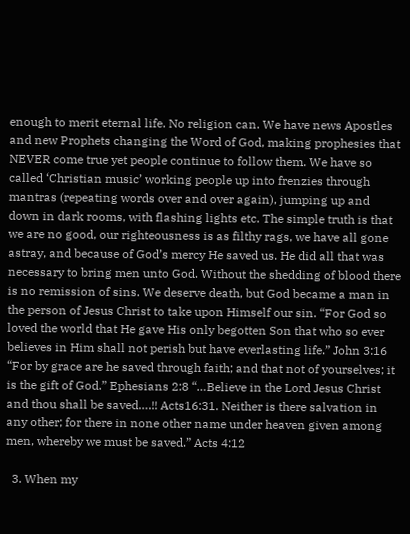enough to merit eternal life. No religion can. We have news Apostles and new Prophets changing the Word of God, making prophesies that NEVER come true yet people continue to follow them. We have so called ‘Christian music’ working people up into frenzies through mantras (repeating words over and over again), jumping up and down in dark rooms, with flashing lights etc. The simple truth is that we are no good, our righteousness is as filthy rags, we have all gone astray, and because of God’s mercy He saved us. He did all that was necessary to bring men unto God. Without the shedding of blood there is no remission of sins. We deserve death, but God became a man in the person of Jesus Christ to take upon Himself our sin. “For God so loved the world that He gave His only begotten Son that who so ever believes in Him shall not perish but have everlasting life.” John 3:16 “For by grace are he saved through faith; and that not of yourselves; it is the gift of God.” Ephesians 2:8 “…Believe in the Lord Jesus Christ and thou shall be saved….!! Acts16:31. Neither is there salvation in any other; for there in none other name under heaven given among men, whereby we must be saved.” Acts 4:12

  3. When my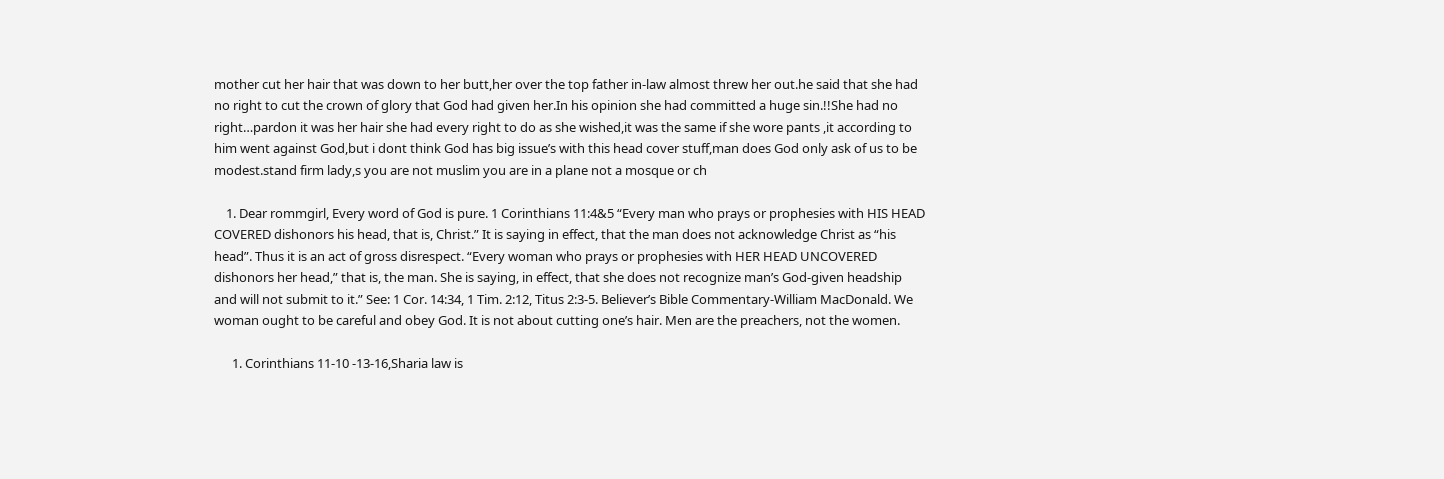mother cut her hair that was down to her butt,her over the top father in-law almost threw her out.he said that she had no right to cut the crown of glory that God had given her.In his opinion she had committed a huge sin.!!She had no right…pardon it was her hair she had every right to do as she wished,it was the same if she wore pants ,it according to him went against God,but i dont think God has big issue’s with this head cover stuff,man does God only ask of us to be modest.stand firm lady,s you are not muslim you are in a plane not a mosque or ch

    1. Dear rommgirl, Every word of God is pure. 1 Corinthians 11:4&5 “Every man who prays or prophesies with HIS HEAD COVERED dishonors his head, that is, Christ.” It is saying in effect, that the man does not acknowledge Christ as “his head”. Thus it is an act of gross disrespect. “Every woman who prays or prophesies with HER HEAD UNCOVERED dishonors her head,” that is, the man. She is saying, in effect, that she does not recognize man’s God-given headship and will not submit to it.” See: 1 Cor. 14:34, 1 Tim. 2:12, Titus 2:3-5. Believer’s Bible Commentary-William MacDonald. We woman ought to be careful and obey God. It is not about cutting one’s hair. Men are the preachers, not the women.

      1. Corinthians 11-10 -13-16,Sharia law is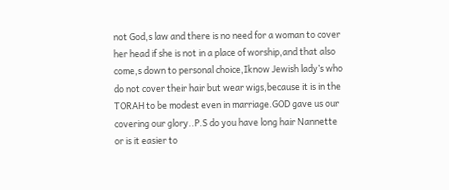not God,s law and there is no need for a woman to cover her head if she is not in a place of worship,and that also come,s down to personal choice,Iknow Jewish lady’s who do not cover their hair but wear wigs,because it is in the TORAH to be modest even in marriage.GOD gave us our covering our glory..P.S do you have long hair Nannette or is it easier to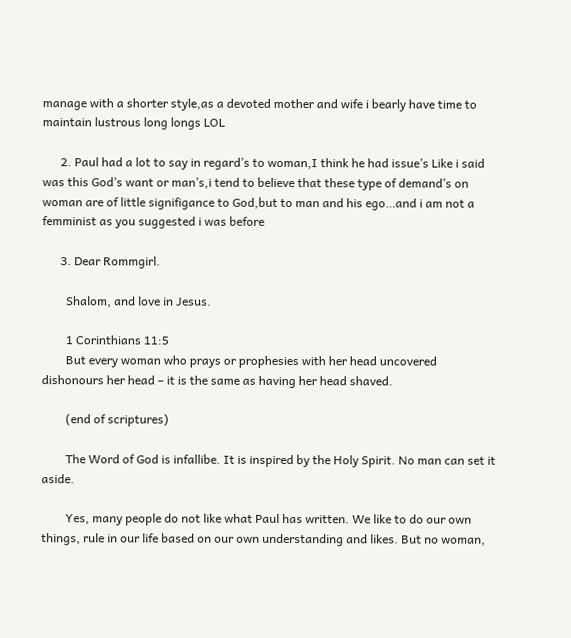manage with a shorter style,as a devoted mother and wife i bearly have time to maintain lustrous long longs LOL

      2. Paul had a lot to say in regard’s to woman,I think he had issue’s Like i said was this God’s want or man’s,i tend to believe that these type of demand’s on woman are of little signifigance to God,but to man and his ego…and i am not a femminist as you suggested i was before

      3. Dear Rommgirl.

        Shalom, and love in Jesus.

        1 Corinthians 11:5
        But every woman who prays or prophesies with her head uncovered dishonours her head – it is the same as having her head shaved.

        (end of scriptures)

        The Word of God is infallibe. It is inspired by the Holy Spirit. No man can set it aside.

        Yes, many people do not like what Paul has written. We like to do our own things, rule in our life based on our own understanding and likes. But no woman,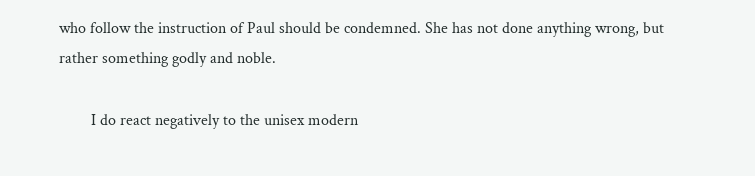who follow the instruction of Paul should be condemned. She has not done anything wrong, but rather something godly and noble.

        I do react negatively to the unisex modern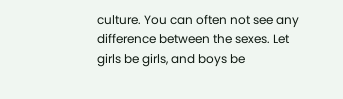culture. You can often not see any difference between the sexes. Let girls be girls, and boys be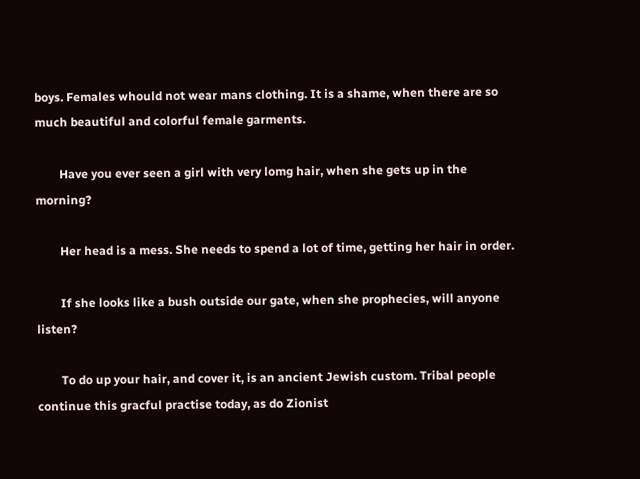boys. Females whould not wear mans clothing. It is a shame, when there are so much beautiful and colorful female garments.

        Have you ever seen a girl with very lomg hair, when she gets up in the morning?

        Her head is a mess. She needs to spend a lot of time, getting her hair in order.

        If she looks like a bush outside our gate, when she prophecies, will anyone listen?

        To do up your hair, and cover it, is an ancient Jewish custom. Tribal people continue this gracful practise today, as do Zionist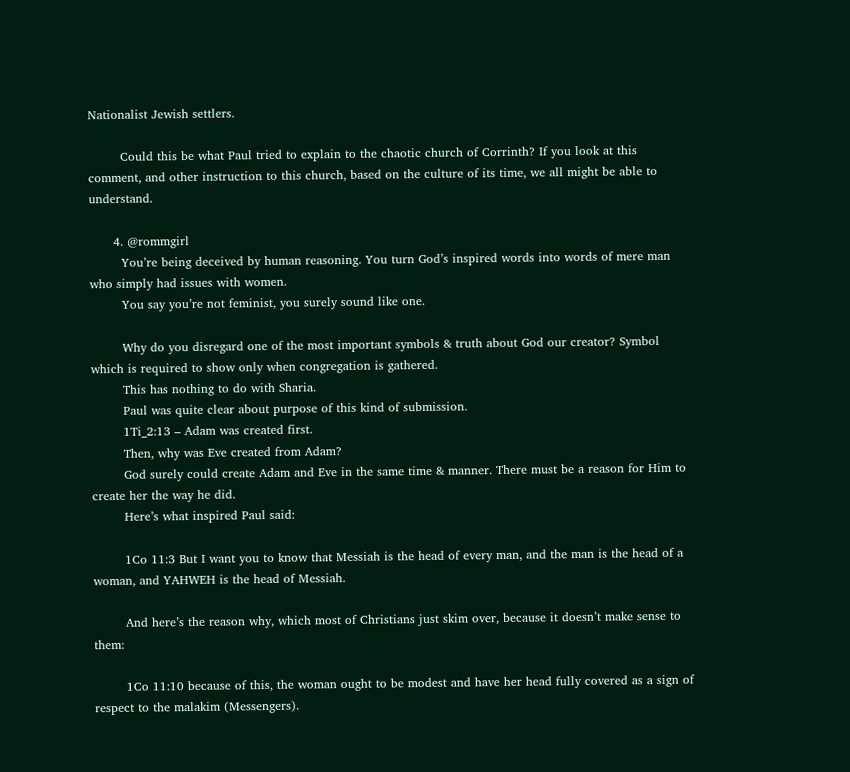Nationalist Jewish settlers.

        Could this be what Paul tried to explain to the chaotic church of Corrinth? If you look at this comment, and other instruction to this church, based on the culture of its time, we all might be able to understand.

      4. @rommgirl
        You’re being deceived by human reasoning. You turn God’s inspired words into words of mere man who simply had issues with women.
        You say you’re not feminist, you surely sound like one.

        Why do you disregard one of the most important symbols & truth about God our creator? Symbol which is required to show only when congregation is gathered.
        This has nothing to do with Sharia.
        Paul was quite clear about purpose of this kind of submission.
        1Ti_2:13 – Adam was created first.
        Then, why was Eve created from Adam?
        God surely could create Adam and Eve in the same time & manner. There must be a reason for Him to create her the way he did.
        Here’s what inspired Paul said:

        1Co 11:3 But I want you to know that Messiah is the head of every man, and the man is the head of a woman, and YAHWEH is the head of Messiah.

        And here’s the reason why, which most of Christians just skim over, because it doesn’t make sense to them:

        1Co 11:10 because of this, the woman ought to be modest and have her head fully covered as a sign of respect to the malakim (Messengers).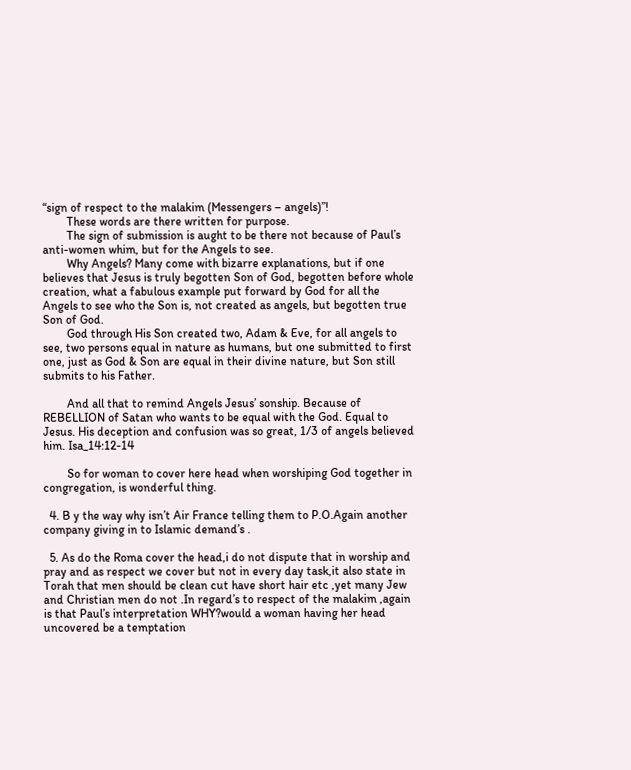“sign of respect to the malakim (Messengers – angels)”!
        These words are there written for purpose.
        The sign of submission is aught to be there not because of Paul’s anti-women whim, but for the Angels to see.
        Why Angels? Many come with bizarre explanations, but if one believes that Jesus is truly begotten Son of God, begotten before whole creation, what a fabulous example put forward by God for all the Angels to see who the Son is, not created as angels, but begotten true Son of God.
        God through His Son created two, Adam & Eve, for all angels to see, two persons equal in nature as humans, but one submitted to first one, just as God & Son are equal in their divine nature, but Son still submits to his Father.

        And all that to remind Angels Jesus’ sonship. Because of REBELLION of Satan who wants to be equal with the God. Equal to Jesus. His deception and confusion was so great, 1/3 of angels believed him. Isa_14:12-14

        So for woman to cover here head when worshiping God together in congregation, is wonderful thing.

  4. B y the way why isn’t Air France telling them to P.O.Again another company giving in to Islamic demand’s .

  5. As do the Roma cover the head,i do not dispute that in worship and pray and as respect we cover but not in every day task,it also state in Torah that men should be clean cut have short hair etc ,yet many Jew and Christian men do not .In regard’s to respect of the malakim ,again is that Paul’s interpretation WHY?would a woman having her head uncovered be a temptation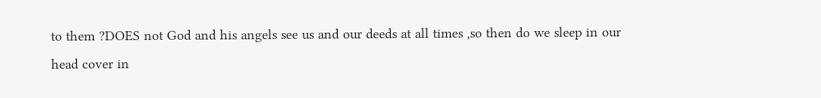to them ?DOES not God and his angels see us and our deeds at all times ,so then do we sleep in our head cover in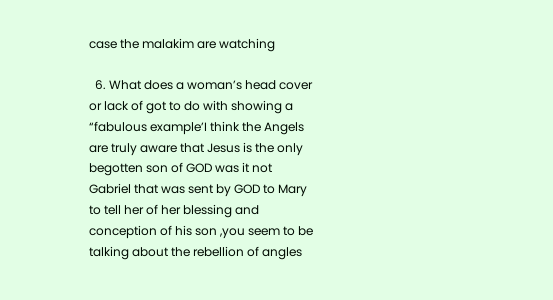case the malakim are watching

  6. What does a woman’s head cover or lack of got to do with showing a “fabulous example’I think the Angels are truly aware that Jesus is the only begotten son of GOD was it not Gabriel that was sent by GOD to Mary to tell her of her blessing and conception of his son ,you seem to be talking about the rebellion of angles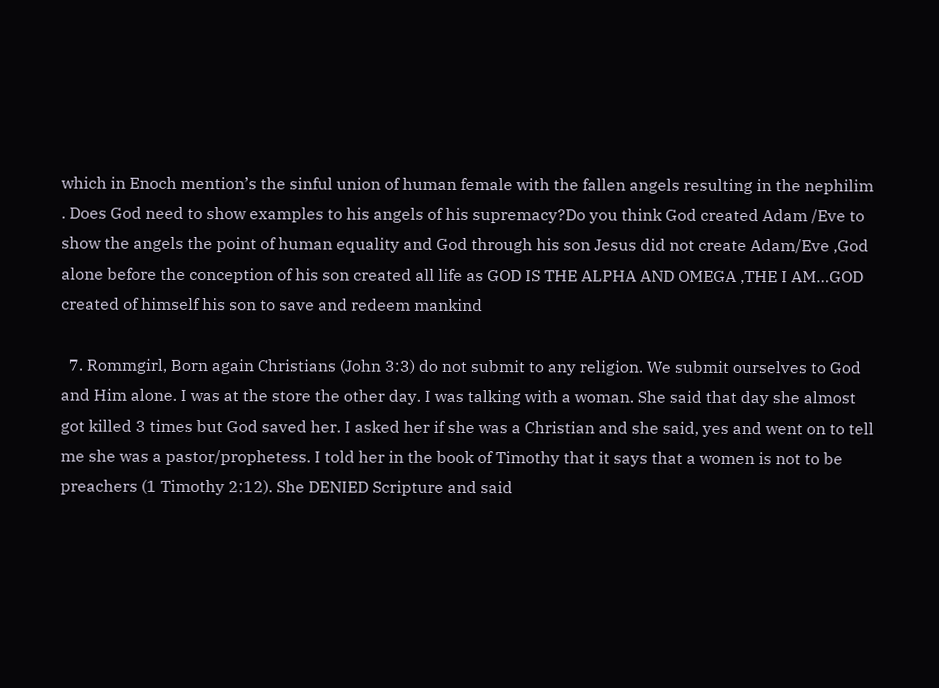which in Enoch mention’s the sinful union of human female with the fallen angels resulting in the nephilim . Does God need to show examples to his angels of his supremacy?Do you think God created Adam /Eve to show the angels the point of human equality and God through his son Jesus did not create Adam/Eve ,God alone before the conception of his son created all life as GOD IS THE ALPHA AND OMEGA ,THE I AM…GOD created of himself his son to save and redeem mankind

  7. Rommgirl, Born again Christians (John 3:3) do not submit to any religion. We submit ourselves to God and Him alone. I was at the store the other day. I was talking with a woman. She said that day she almost got killed 3 times but God saved her. I asked her if she was a Christian and she said, yes and went on to tell me she was a pastor/prophetess. I told her in the book of Timothy that it says that a women is not to be preachers (1 Timothy 2:12). She DENIED Scripture and said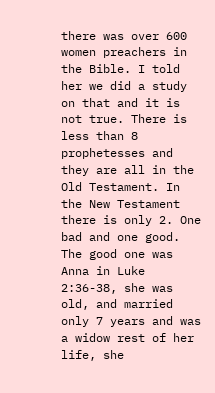there was over 600 women preachers in the Bible. I told her we did a study on that and it is not true. There is less than 8 prophetesses and they are all in the Old Testament. In the New Testament there is only 2. One bad and one good. The good one was Anna in Luke 2:36-38, she was old, and married only 7 years and was a widow rest of her life, she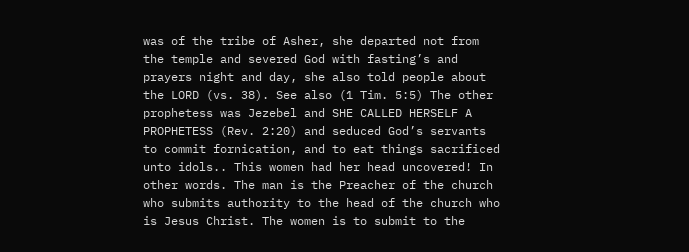was of the tribe of Asher, she departed not from the temple and severed God with fasting’s and prayers night and day, she also told people about the LORD (vs. 38). See also (1 Tim. 5:5) The other prophetess was Jezebel and SHE CALLED HERSELF A PROPHETESS (Rev. 2:20) and seduced God’s servants to commit fornication, and to eat things sacrificed unto idols.. This women had her head uncovered! In other words. The man is the Preacher of the church who submits authority to the head of the church who is Jesus Christ. The women is to submit to the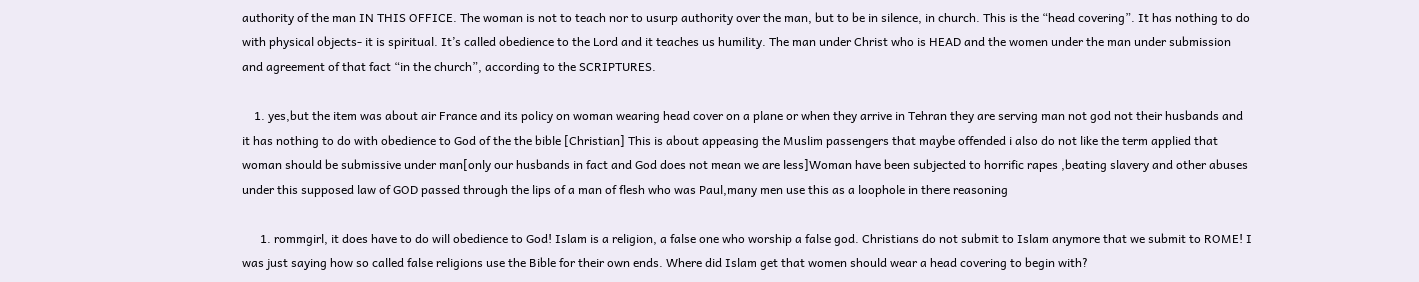authority of the man IN THIS OFFICE. The woman is not to teach nor to usurp authority over the man, but to be in silence, in church. This is the “head covering”. It has nothing to do with physical objects- it is spiritual. It’s called obedience to the Lord and it teaches us humility. The man under Christ who is HEAD and the women under the man under submission and agreement of that fact “in the church”, according to the SCRIPTURES.

    1. yes,but the item was about air France and its policy on woman wearing head cover on a plane or when they arrive in Tehran they are serving man not god not their husbands and it has nothing to do with obedience to God of the the bible [Christian] This is about appeasing the Muslim passengers that maybe offended i also do not like the term applied that woman should be submissive under man[only our husbands in fact and God does not mean we are less]Woman have been subjected to horrific rapes ,beating slavery and other abuses under this supposed law of GOD passed through the lips of a man of flesh who was Paul,many men use this as a loophole in there reasoning

      1. rommgirl, it does have to do will obedience to God! Islam is a religion, a false one who worship a false god. Christians do not submit to Islam anymore that we submit to ROME! I was just saying how so called false religions use the Bible for their own ends. Where did Islam get that women should wear a head covering to begin with?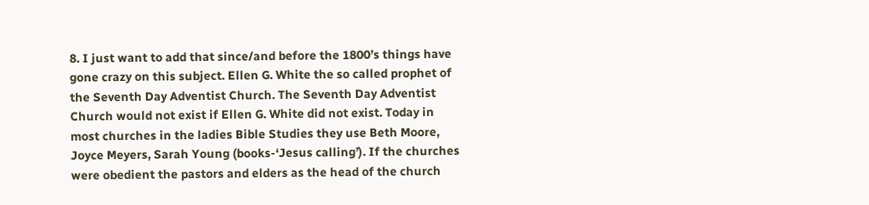8. I just want to add that since/and before the 1800’s things have gone crazy on this subject. Ellen G. White the so called prophet of the Seventh Day Adventist Church. The Seventh Day Adventist Church would not exist if Ellen G. White did not exist. Today in most churches in the ladies Bible Studies they use Beth Moore, Joyce Meyers, Sarah Young (books-‘Jesus calling’). If the churches were obedient the pastors and elders as the head of the church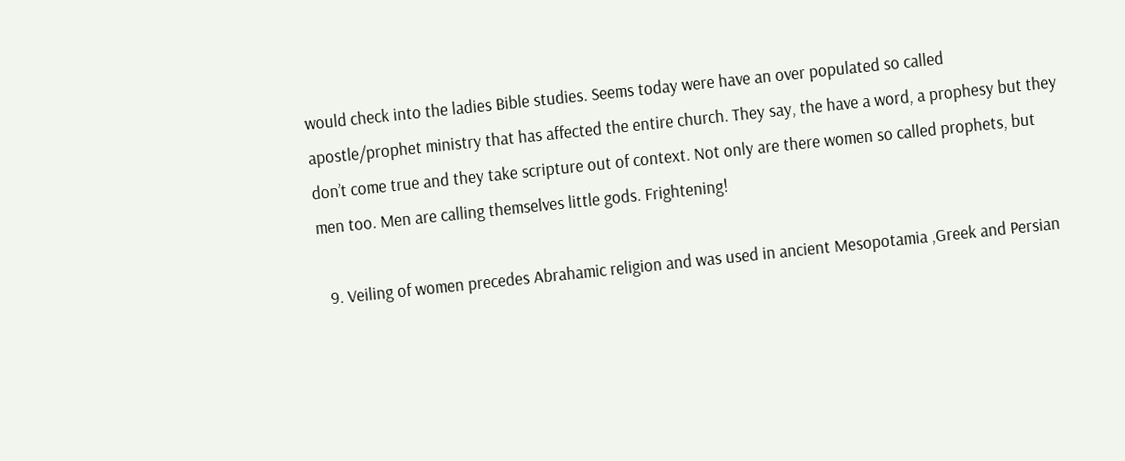would check into the ladies Bible studies. Seems today were have an over populated so called apostle/prophet ministry that has affected the entire church. They say, the have a word, a prophesy but they don’t come true and they take scripture out of context. Not only are there women so called prophets, but men too. Men are calling themselves little gods. Frightening!

  9. Veiling of women precedes Abrahamic religion and was used in ancient Mesopotamia ,Greek and Persian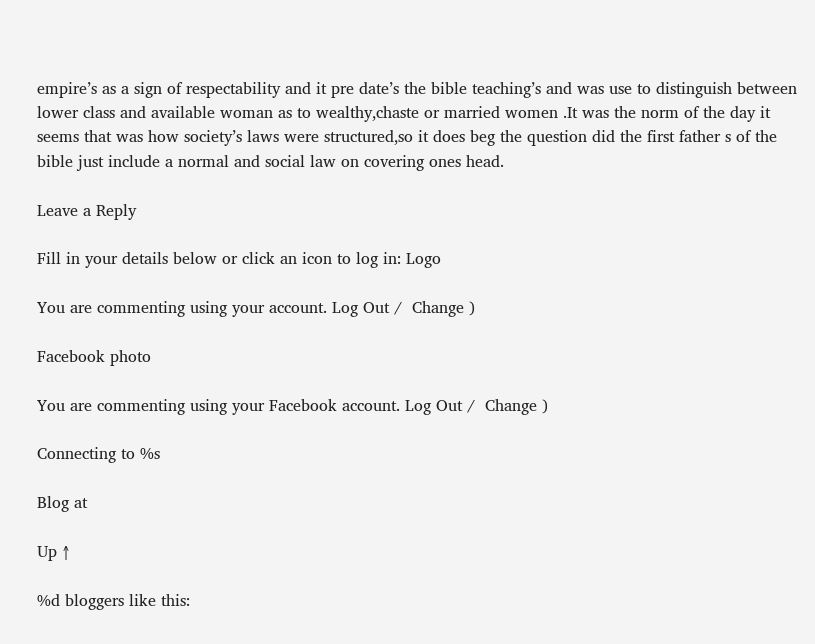empire’s as a sign of respectability and it pre date’s the bible teaching’s and was use to distinguish between lower class and available woman as to wealthy,chaste or married women .It was the norm of the day it seems that was how society’s laws were structured,so it does beg the question did the first father s of the bible just include a normal and social law on covering ones head.

Leave a Reply

Fill in your details below or click an icon to log in: Logo

You are commenting using your account. Log Out /  Change )

Facebook photo

You are commenting using your Facebook account. Log Out /  Change )

Connecting to %s

Blog at

Up ↑

%d bloggers like this: